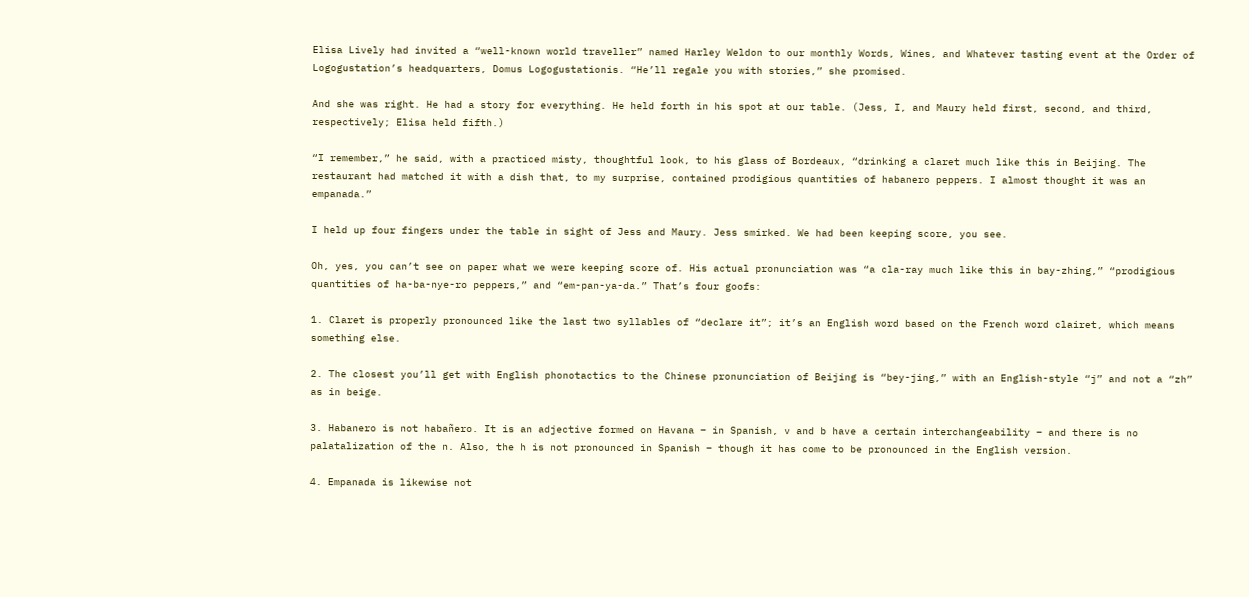Elisa Lively had invited a “well-known world traveller” named Harley Weldon to our monthly Words, Wines, and Whatever tasting event at the Order of Logogustation’s headquarters, Domus Logogustationis. “He’ll regale you with stories,” she promised.

And she was right. He had a story for everything. He held forth in his spot at our table. (Jess, I, and Maury held first, second, and third, respectively; Elisa held fifth.)

“I remember,” he said, with a practiced misty, thoughtful look, to his glass of Bordeaux, “drinking a claret much like this in Beijing. The restaurant had matched it with a dish that, to my surprise, contained prodigious quantities of habanero peppers. I almost thought it was an empanada.”

I held up four fingers under the table in sight of Jess and Maury. Jess smirked. We had been keeping score, you see.

Oh, yes, you can’t see on paper what we were keeping score of. His actual pronunciation was “a cla-ray much like this in bay-zhing,” “prodigious quantities of ha-ba-nye-ro peppers,” and “em-pan-ya-da.” That’s four goofs:

1. Claret is properly pronounced like the last two syllables of “declare it”; it’s an English word based on the French word clairet, which means something else.

2. The closest you’ll get with English phonotactics to the Chinese pronunciation of Beijing is “bey-jing,” with an English-style “j” and not a “zh” as in beige.

3. Habanero is not habañero. It is an adjective formed on Havana – in Spanish, v and b have a certain interchangeability – and there is no palatalization of the n. Also, the h is not pronounced in Spanish – though it has come to be pronounced in the English version.

4. Empanada is likewise not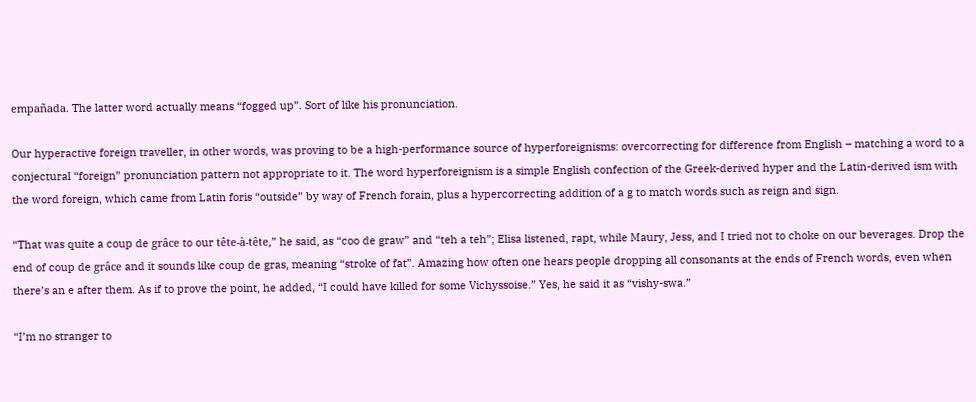empañada. The latter word actually means “fogged up”. Sort of like his pronunciation.

Our hyperactive foreign traveller, in other words, was proving to be a high-performance source of hyperforeignisms: overcorrecting for difference from English – matching a word to a conjectural “foreign” pronunciation pattern not appropriate to it. The word hyperforeignism is a simple English confection of the Greek-derived hyper and the Latin-derived ism with the word foreign, which came from Latin foris “outside” by way of French forain, plus a hypercorrecting addition of a g to match words such as reign and sign.

“That was quite a coup de grâce to our tête-à-tête,” he said, as “coo de graw” and “teh a teh”; Elisa listened, rapt, while Maury, Jess, and I tried not to choke on our beverages. Drop the end of coup de grâce and it sounds like coup de gras, meaning “stroke of fat”. Amazing how often one hears people dropping all consonants at the ends of French words, even when there’s an e after them. As if to prove the point, he added, “I could have killed for some Vichyssoise.” Yes, he said it as “vishy-swa.”

“I’m no stranger to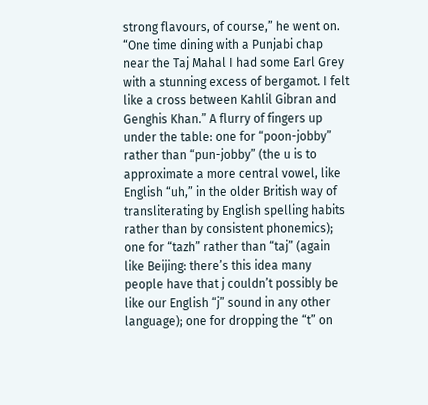strong flavours, of course,” he went on. “One time dining with a Punjabi chap near the Taj Mahal I had some Earl Grey with a stunning excess of bergamot. I felt like a cross between Kahlil Gibran and Genghis Khan.” A flurry of fingers up under the table: one for “poon-jobby” rather than “pun-jobby” (the u is to approximate a more central vowel, like English “uh,” in the older British way of transliterating by English spelling habits rather than by consistent phonemics); one for “tazh” rather than “taj” (again like Beijing: there’s this idea many people have that j couldn’t possibly be like our English “j” sound in any other language); one for dropping the “t” on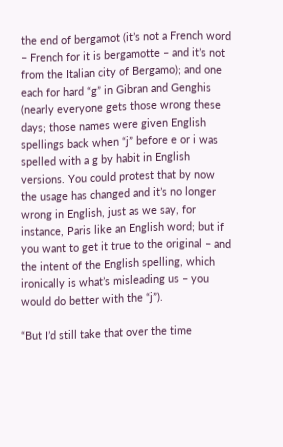the end of bergamot (it’s not a French word – French for it is bergamotte – and it’s not from the Italian city of Bergamo); and one each for hard “g” in Gibran and Genghis (nearly everyone gets those wrong these days; those names were given English spellings back when “j” before e or i was spelled with a g by habit in English versions. You could protest that by now the usage has changed and it’s no longer wrong in English, just as we say, for instance, Paris like an English word; but if you want to get it true to the original – and the intent of the English spelling, which ironically is what’s misleading us – you would do better with the “j”).

“But I’d still take that over the time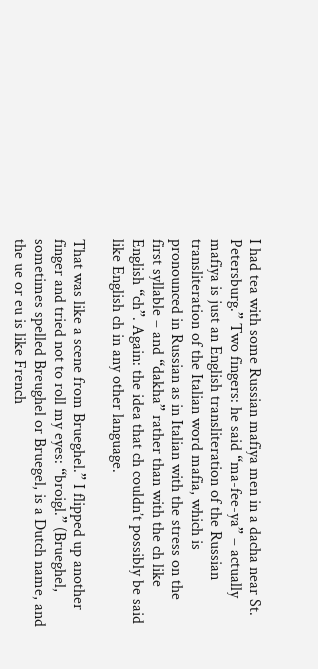I had tea with some Russian mafiya men in a dacha near St. Petersburg.” Two fingers: he said “ma-fee-ya” – actually mafiya is just an English transliteration of the Russian transliteration of the Italian word mafia, which is pronounced in Russian as in Italian with the stress on the first syllable – and “dakha” rather than with the ch like English “ch”. Again: the idea that ch couldn’t possibly be said like English ch in any other language.

That was like a scene from Brueghel.” I flipped up another finger and tried not to roll my eyes: “broigl.” (Brueghel, sometimes spelled Breughel or Bruegel, is a Dutch name, and the ue or eu is like French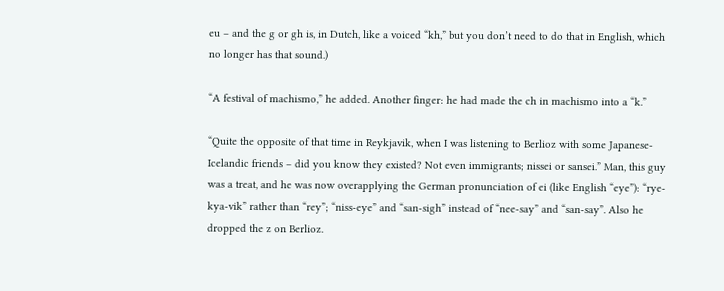eu – and the g or gh is, in Dutch, like a voiced “kh,” but you don’t need to do that in English, which no longer has that sound.)

“A festival of machismo,” he added. Another finger: he had made the ch in machismo into a “k.”

“Quite the opposite of that time in Reykjavik, when I was listening to Berlioz with some Japanese-Icelandic friends – did you know they existed? Not even immigrants; nissei or sansei.” Man, this guy was a treat, and he was now overapplying the German pronunciation of ei (like English “eye”): “rye-kya-vik” rather than “rey”; “niss-eye” and “san-sigh” instead of “nee-say” and “san-say”. Also he dropped the z on Berlioz.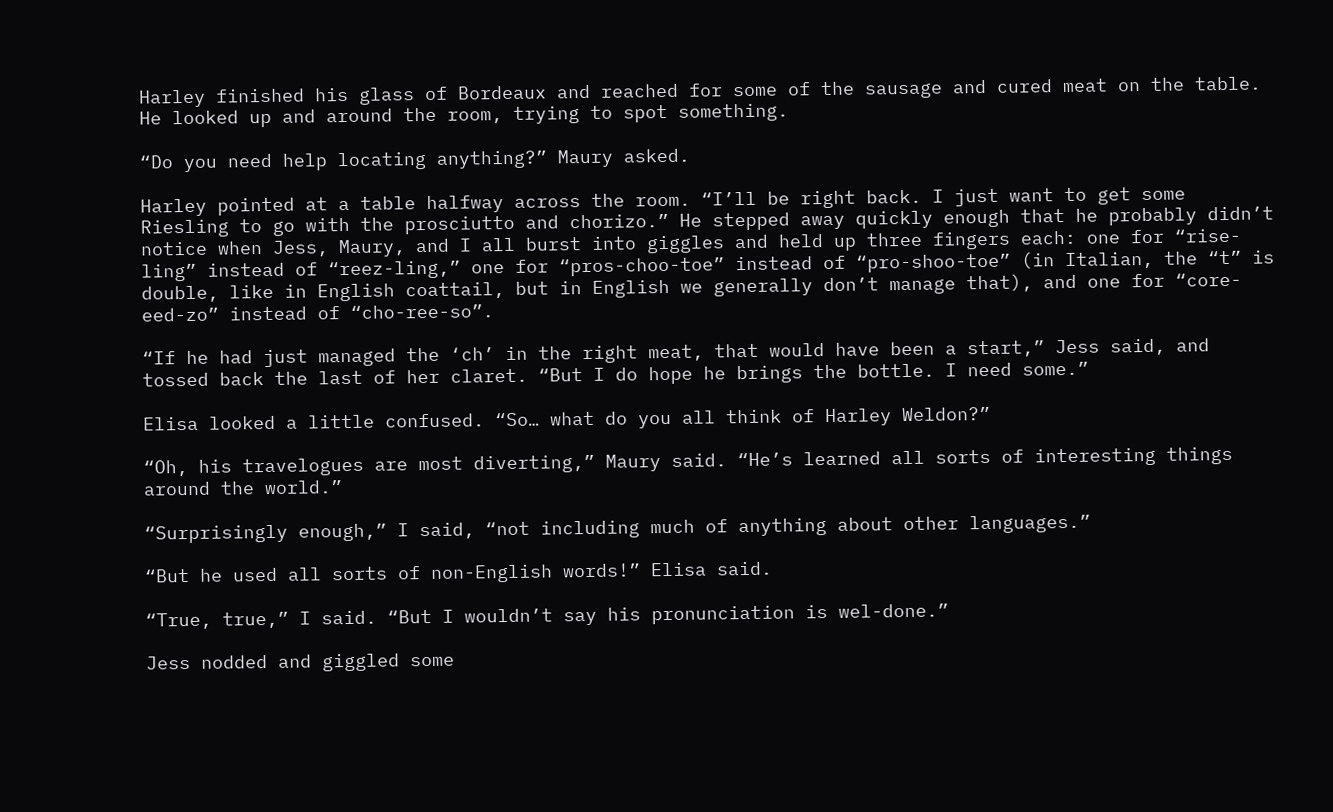Harley finished his glass of Bordeaux and reached for some of the sausage and cured meat on the table. He looked up and around the room, trying to spot something.

“Do you need help locating anything?” Maury asked.

Harley pointed at a table halfway across the room. “I’ll be right back. I just want to get some Riesling to go with the prosciutto and chorizo.” He stepped away quickly enough that he probably didn’t notice when Jess, Maury, and I all burst into giggles and held up three fingers each: one for “rise-ling” instead of “reez-ling,” one for “pros-choo-toe” instead of “pro-shoo-toe” (in Italian, the “t” is double, like in English coattail, but in English we generally don’t manage that), and one for “core-eed-zo” instead of “cho-ree-so”.

“If he had just managed the ‘ch’ in the right meat, that would have been a start,” Jess said, and tossed back the last of her claret. “But I do hope he brings the bottle. I need some.”

Elisa looked a little confused. “So… what do you all think of Harley Weldon?”

“Oh, his travelogues are most diverting,” Maury said. “He’s learned all sorts of interesting things around the world.”

“Surprisingly enough,” I said, “not including much of anything about other languages.”

“But he used all sorts of non-English words!” Elisa said.

“True, true,” I said. “But I wouldn’t say his pronunciation is wel-done.”

Jess nodded and giggled some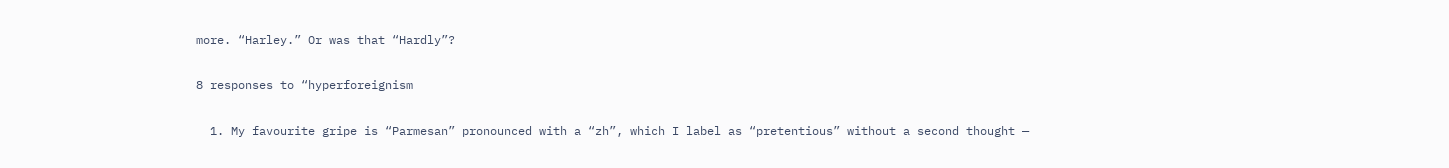more. “Harley.” Or was that “Hardly”?

8 responses to “hyperforeignism

  1. My favourite gripe is “Parmesan” pronounced with a “zh”, which I label as “pretentious” without a second thought —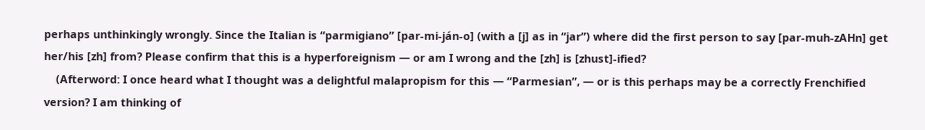perhaps unthinkingly wrongly. Since the Italian is “parmigiano” [par-mi-ján-o] (with a [j] as in “jar”) where did the first person to say [par-muh-zAHn] get her/his [zh] from? Please confirm that this is a hyperforeignism — or am I wrong and the [zh] is [zhust]-ified?
    (Afterword: I once heard what I thought was a delightful malapropism for this — “Parmesian”, — or is this perhaps may be a correctly Frenchified version? I am thinking of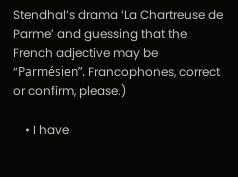Stendhal’s drama ‘La Chartreuse de Parme’ and guessing that the French adjective may be “Parmésien”. Francophones, correct or confirm, please.)

    • I have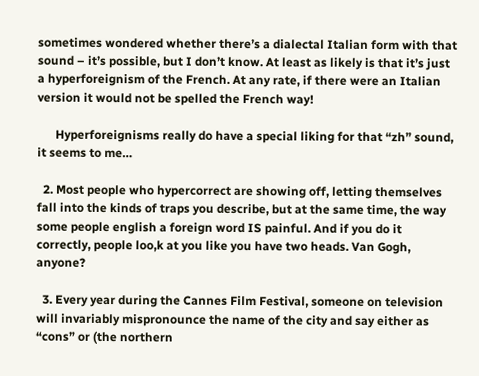sometimes wondered whether there’s a dialectal Italian form with that sound – it’s possible, but I don’t know. At least as likely is that it’s just a hyperforeignism of the French. At any rate, if there were an Italian version it would not be spelled the French way!

      Hyperforeignisms really do have a special liking for that “zh” sound, it seems to me…

  2. Most people who hypercorrect are showing off, letting themselves fall into the kinds of traps you describe, but at the same time, the way some people english a foreign word IS painful. And if you do it correctly, people loo,k at you like you have two heads. Van Gogh, anyone?

  3. Every year during the Cannes Film Festival, someone on television will invariably mispronounce the name of the city and say either as “cons” or (the northern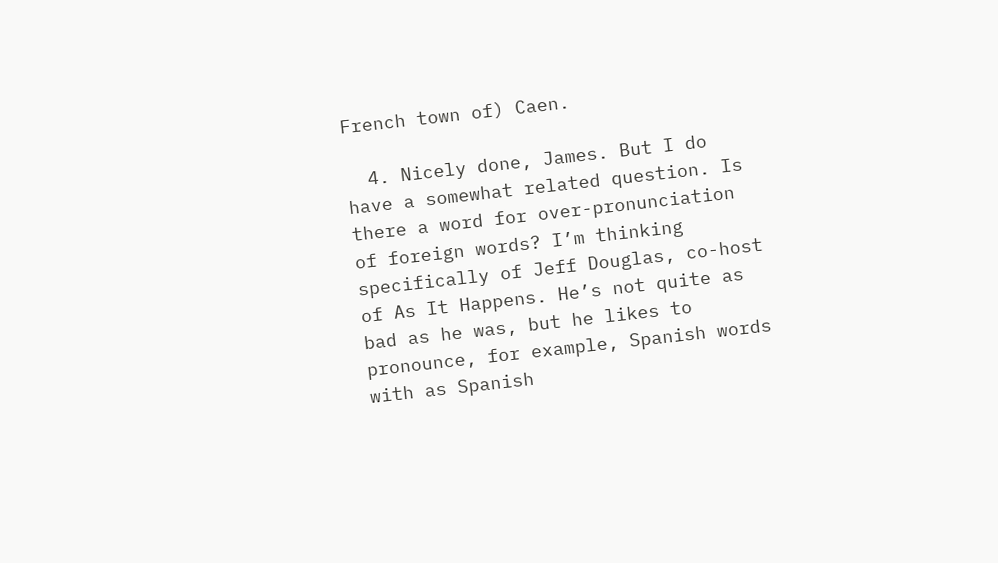French town of) Caen.

  4. Nicely done, James. But I do have a somewhat related question. Is there a word for over-pronunciation of foreign words? I’m thinking specifically of Jeff Douglas, co-host of As It Happens. He’s not quite as bad as he was, but he likes to pronounce, for example, Spanish words with as Spanish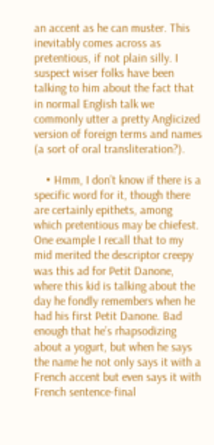an accent as he can muster. This inevitably comes across as pretentious, if not plain silly. I suspect wiser folks have been talking to him about the fact that in normal English talk we commonly utter a pretty Anglicized version of foreign terms and names (a sort of oral transliteration?).

    • Hmm, I don’t know if there is a specific word for it, though there are certainly epithets, among which pretentious may be chiefest. One example I recall that to my mid merited the descriptor creepy was this ad for Petit Danone, where this kid is talking about the day he fondly remembers when he had his first Petit Danone. Bad enough that he’s rhapsodizing about a yogurt, but when he says the name he not only says it with a French accent but even says it with French sentence-final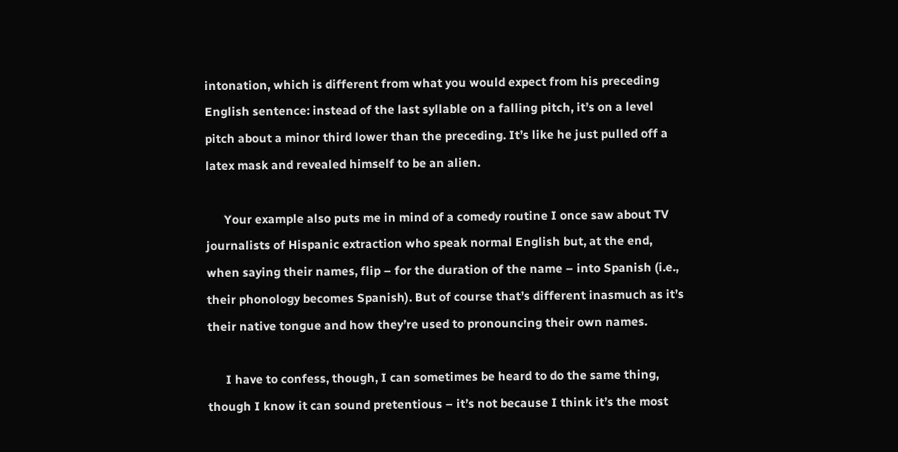intonation, which is different from what you would expect from his preceding English sentence: instead of the last syllable on a falling pitch, it’s on a level pitch about a minor third lower than the preceding. It’s like he just pulled off a latex mask and revealed himself to be an alien.

      Your example also puts me in mind of a comedy routine I once saw about TV journalists of Hispanic extraction who speak normal English but, at the end, when saying their names, flip – for the duration of the name – into Spanish (i.e., their phonology becomes Spanish). But of course that’s different inasmuch as it’s their native tongue and how they’re used to pronouncing their own names.

      I have to confess, though, I can sometimes be heard to do the same thing, though I know it can sound pretentious – it’s not because I think it’s the most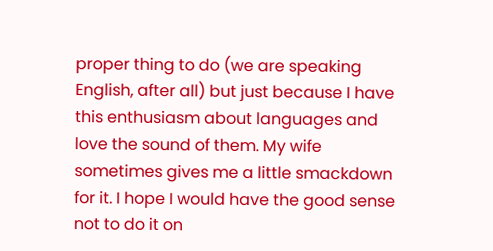proper thing to do (we are speaking English, after all) but just because I have this enthusiasm about languages and love the sound of them. My wife sometimes gives me a little smackdown for it. I hope I would have the good sense not to do it on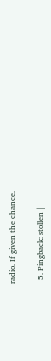radio. If given the chance.

  5. Pingback: stollen |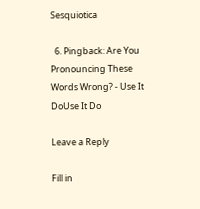Sesquiotica

  6. Pingback: Are You Pronouncing These Words Wrong? - Use It DoUse It Do

Leave a Reply

Fill in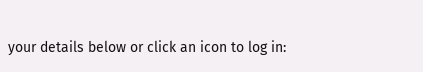your details below or click an icon to log in: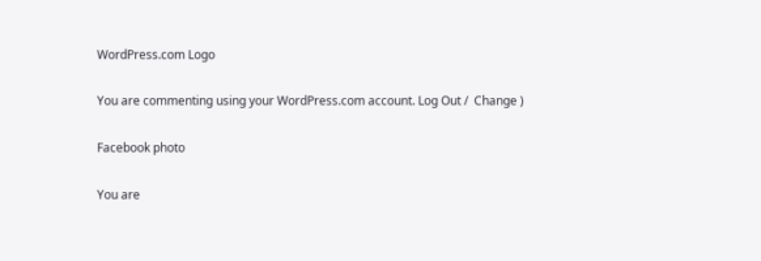WordPress.com Logo

You are commenting using your WordPress.com account. Log Out /  Change )

Facebook photo

You are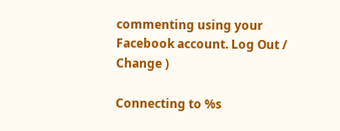commenting using your Facebook account. Log Out /  Change )

Connecting to %s